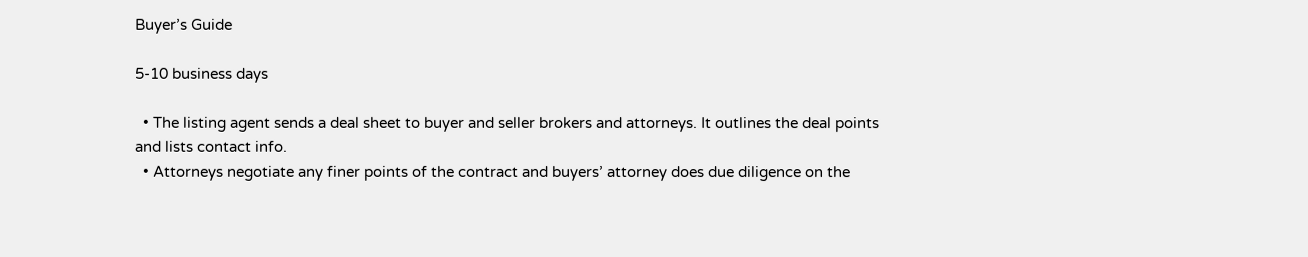Buyer’s Guide

5-10 business days

  • The listing agent sends a deal sheet to buyer and seller brokers and attorneys. It outlines the deal points and lists contact info.
  • Attorneys negotiate any finer points of the contract and buyers’ attorney does due diligence on the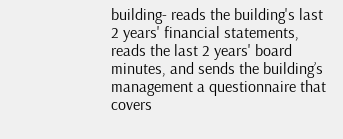building- reads the building's last 2 years' financial statements, reads the last 2 years' board minutes, and sends the building’s management a questionnaire that covers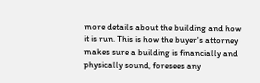more details about the building and how it is run. This is how the buyer's attorney makes sure a building is financially and physically sound, foresees any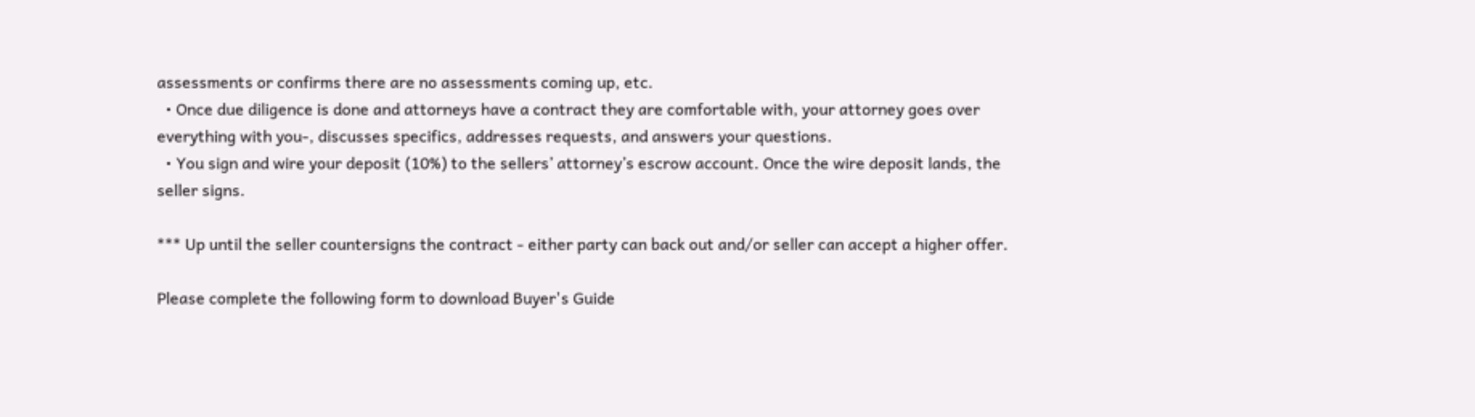assessments or confirms there are no assessments coming up, etc.
  • Once due diligence is done and attorneys have a contract they are comfortable with, your attorney goes over everything with you-, discusses specifics, addresses requests, and answers your questions.
  • You sign and wire your deposit (10%) to the sellers’ attorney’s escrow account. Once the wire deposit lands, the seller signs.

*** Up until the seller countersigns the contract - either party can back out and/or seller can accept a higher offer.

Please complete the following form to download Buyer's Guide